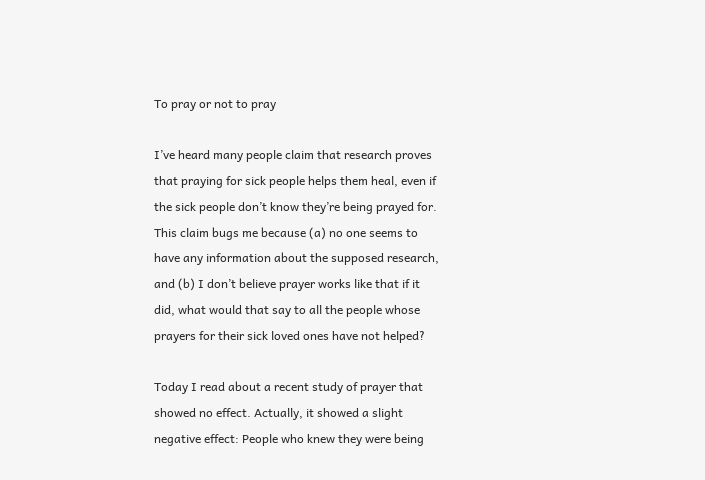To pray or not to pray

I’ve heard many people claim that research proves that praying for sick people helps them heal, even if the sick people don’t know they’re being prayed for. This claim bugs me because (a) no one seems to have any information about the supposed research, and (b) I don’t believe prayer works like that if it did, what would that say to all the people whose prayers for their sick loved ones have not helped?

Today I read about a recent study of prayer that showed no effect. Actually, it showed a slight negative effect: People who knew they were being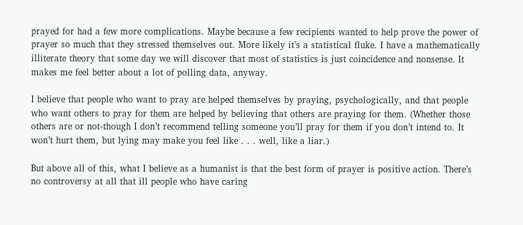prayed for had a few more complications. Maybe because a few recipients wanted to help prove the power of prayer so much that they stressed themselves out. More likely it’s a statistical fluke. I have a mathematically illiterate theory that some day we will discover that most of statistics is just coincidence and nonsense. It makes me feel better about a lot of polling data, anyway.

I believe that people who want to pray are helped themselves by praying, psychologically, and that people who want others to pray for them are helped by believing that others are praying for them. (Whether those others are or not-though I don’t recommend telling someone you’ll pray for them if you don’t intend to. It won’t hurt them, but lying may make you feel like . . . well, like a liar.)

But above all of this, what I believe as a humanist is that the best form of prayer is positive action. There’s no controversy at all that ill people who have caring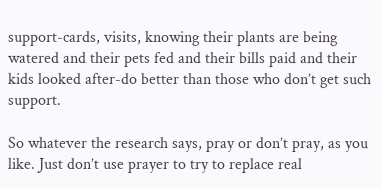support-cards, visits, knowing their plants are being watered and their pets fed and their bills paid and their kids looked after-do better than those who don’t get such support.

So whatever the research says, pray or don’t pray, as you like. Just don’t use prayer to try to replace real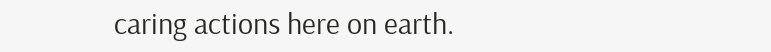caring actions here on earth.